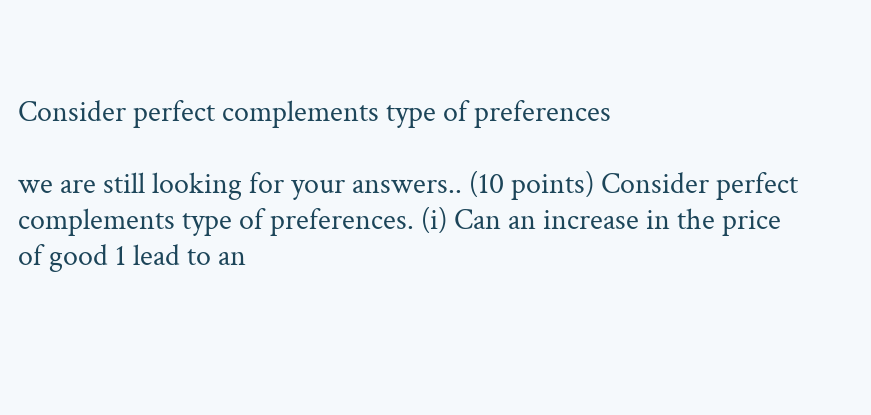Consider perfect complements type of preferences

we are still looking for your answers.. (10 points) Consider perfect complements type of preferences. (i) Can an increase in the price of good 1 lead to an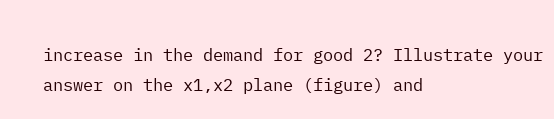increase in the demand for good 2? Illustrate your answer on the x1,x2 plane (figure) and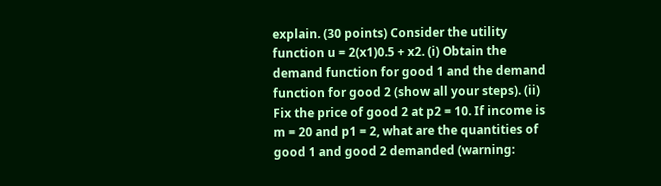explain. (30 points) Consider the utility function u = 2(x1)0.5 + x2. (i) Obtain the demand function for good 1 and the demand function for good 2 (show all your steps). (ii) Fix the price of good 2 at p2 = 10. If income is m = 20 and p1 = 2, what are the quantities of good 1 and good 2 demanded (warning: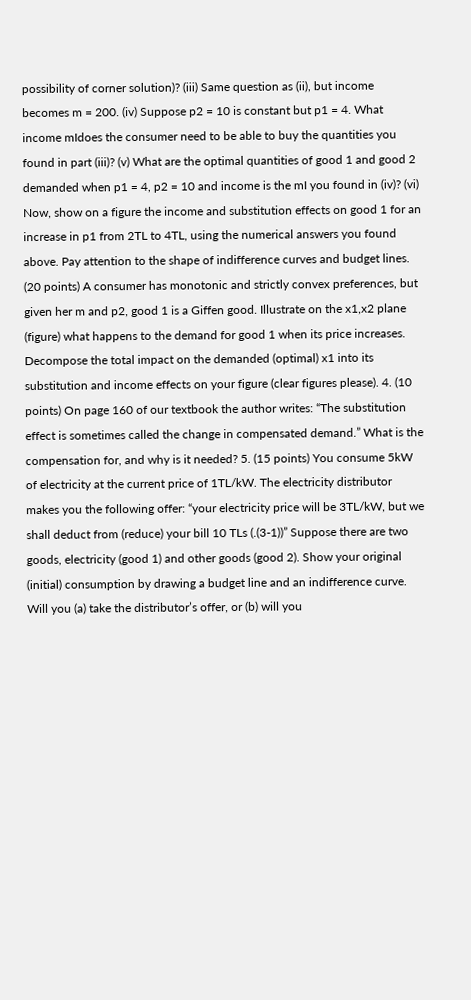possibility of corner solution)? (iii) Same question as (ii), but income becomes m = 200. (iv) Suppose p2 = 10 is constant but p1 = 4. What income mIdoes the consumer need to be able to buy the quantities you found in part (iii)? (v) What are the optimal quantities of good 1 and good 2 demanded when p1 = 4, p2 = 10 and income is the mI you found in (iv)? (vi) Now, show on a figure the income and substitution effects on good 1 for an increase in p1 from 2TL to 4TL, using the numerical answers you found above. Pay attention to the shape of indifference curves and budget lines. (20 points) A consumer has monotonic and strictly convex preferences, but given her m and p2, good 1 is a Giffen good. Illustrate on the x1,x2 plane (figure) what happens to the demand for good 1 when its price increases. Decompose the total impact on the demanded (optimal) x1 into its substitution and income effects on your figure (clear figures please). 4. (10 points) On page 160 of our textbook the author writes: “The substitution effect is sometimes called the change in compensated demand.” What is the compensation for, and why is it needed? 5. (15 points) You consume 5kW of electricity at the current price of 1TL/kW. The electricity distributor makes you the following offer: “your electricity price will be 3TL/kW, but we shall deduct from (reduce) your bill 10 TLs (.(3-1))” Suppose there are two goods, electricity (good 1) and other goods (good 2). Show your original (initial) consumption by drawing a budget line and an indifference curve. Will you (a) take the distributor’s offer, or (b) will you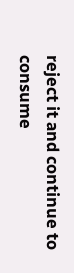reject it and continue to consume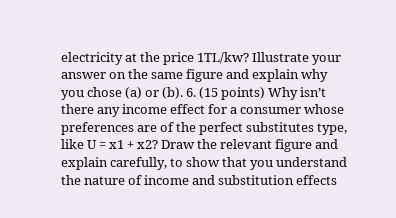electricity at the price 1TL/kw? Illustrate your answer on the same figure and explain why you chose (a) or (b). 6. (15 points) Why isn’t there any income effect for a consumer whose preferences are of the perfect substitutes type, like U = x1 + x2? Draw the relevant figure and explain carefully, to show that you understand the nature of income and substitution effects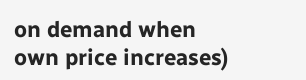on demand when own price increases)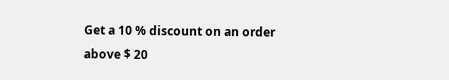Get a 10 % discount on an order above $ 20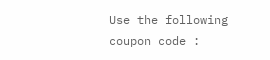Use the following coupon code :